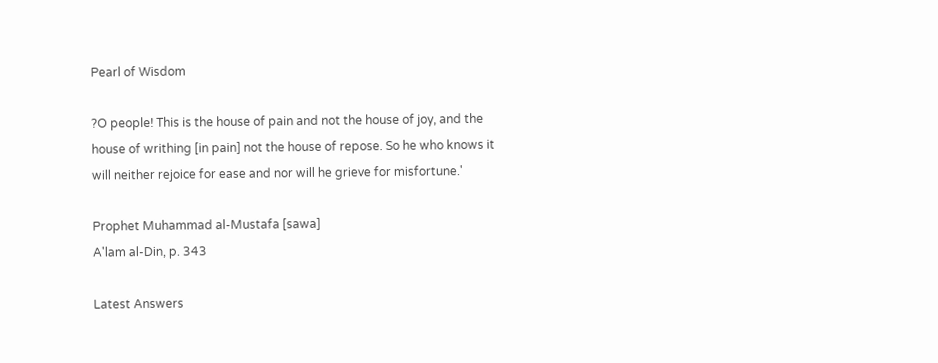Pearl of Wisdom

?O people! This is the house of pain and not the house of joy, and the house of writhing [in pain] not the house of repose. So he who knows it will neither rejoice for ease and nor will he grieve for misfortune.'

Prophet Muhammad al-Mustafa [sawa]
A'lam al-Din, p. 343

Latest Answers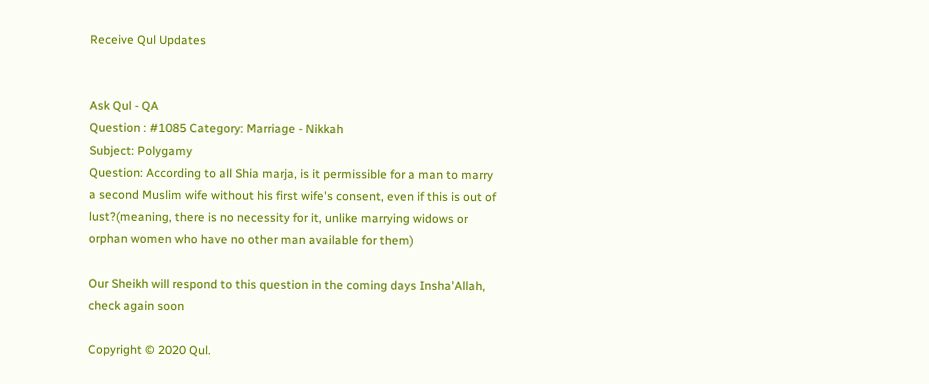Receive Qul Updates


Ask Qul - QA
Question : #1085 Category: Marriage - Nikkah
Subject: Polygamy
Question: According to all Shia marja, is it permissible for a man to marry a second Muslim wife without his first wife's consent, even if this is out of lust?(meaning, there is no necessity for it, unlike marrying widows or orphan women who have no other man available for them)

Our Sheikh will respond to this question in the coming days Insha'Allah, check again soon

Copyright © 2020 Qul.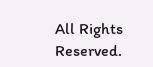All Rights Reserved.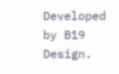Developed by B19 Design.